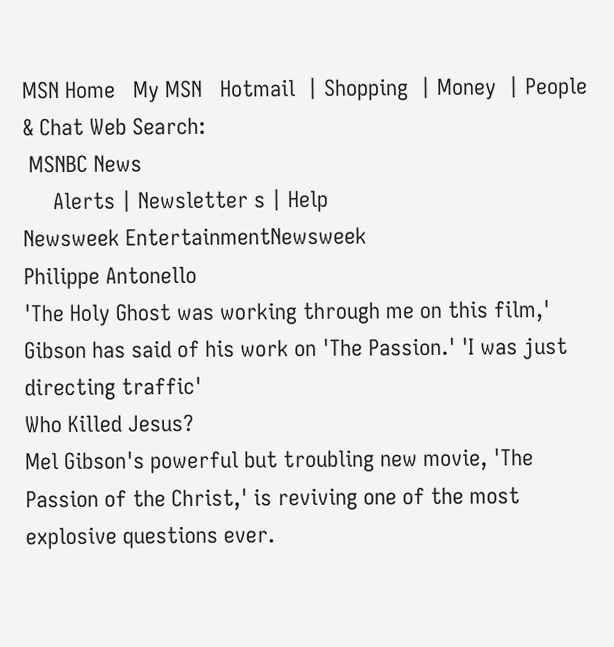MSN Home   My MSN   Hotmail  | Shopping  | Money  | People & Chat Web Search:
 MSNBC News
     Alerts | Newsletter s | Help
Newsweek EntertainmentNewsweek
Philippe Antonello
'The Holy Ghost was working through me on this film,' Gibson has said of his work on 'The Passion.' 'I was just directing traffic'
Who Killed Jesus?
Mel Gibson's powerful but troubling new movie, 'The Passion of the Christ,' is reviving one of the most explosive questions ever.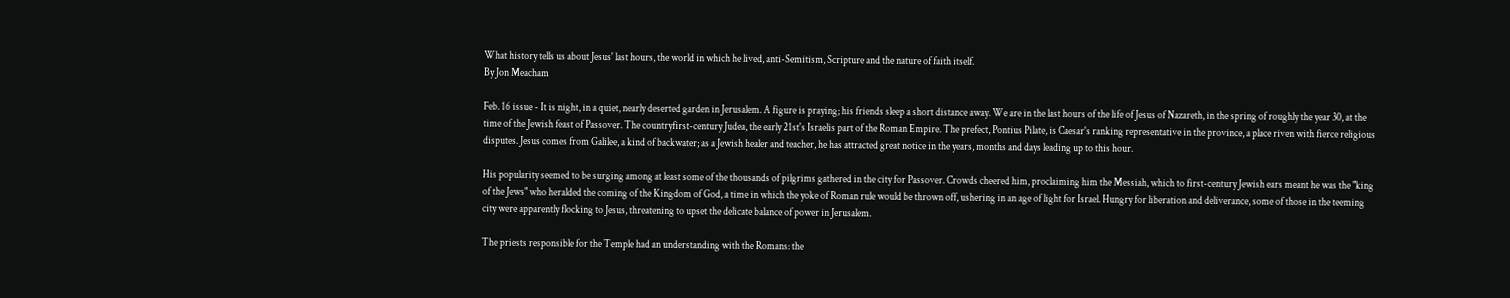What history tells us about Jesus' last hours, the world in which he lived, anti-Semitism, Scripture and the nature of faith itself.
By Jon Meacham

Feb. 16 issue - It is night, in a quiet, nearly deserted garden in Jerusalem. A figure is praying; his friends sleep a short distance away. We are in the last hours of the life of Jesus of Nazareth, in the spring of roughly the year 30, at the time of the Jewish feast of Passover. The countryfirst-century Judea, the early 21st's Israelis part of the Roman Empire. The prefect, Pontius Pilate, is Caesar's ranking representative in the province, a place riven with fierce religious disputes. Jesus comes from Galilee, a kind of backwater; as a Jewish healer and teacher, he has attracted great notice in the years, months and days leading up to this hour.

His popularity seemed to be surging among at least some of the thousands of pilgrims gathered in the city for Passover. Crowds cheered him, proclaiming him the Messiah, which to first-century Jewish ears meant he was the "king of the Jews" who heralded the coming of the Kingdom of God, a time in which the yoke of Roman rule would be thrown off, ushering in an age of light for Israel. Hungry for liberation and deliverance, some of those in the teeming city were apparently flocking to Jesus, threatening to upset the delicate balance of power in Jerusalem.

The priests responsible for the Temple had an understanding with the Romans: the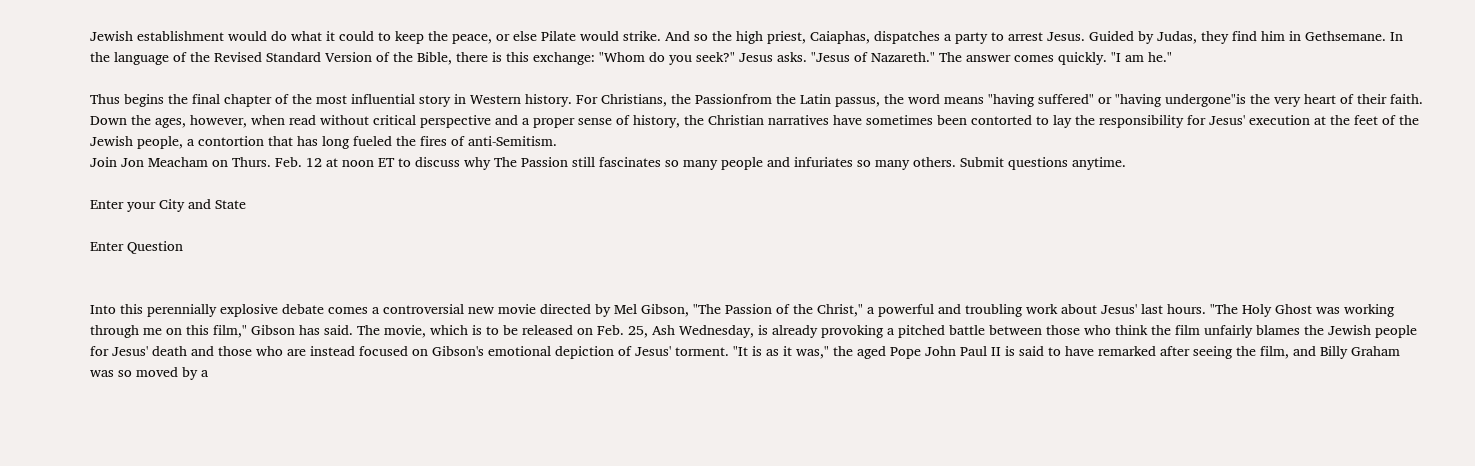Jewish establishment would do what it could to keep the peace, or else Pilate would strike. And so the high priest, Caiaphas, dispatches a party to arrest Jesus. Guided by Judas, they find him in Gethsemane. In the language of the Revised Standard Version of the Bible, there is this exchange: "Whom do you seek?" Jesus asks. "Jesus of Nazareth." The answer comes quickly. "I am he."

Thus begins the final chapter of the most influential story in Western history. For Christians, the Passionfrom the Latin passus, the word means "having suffered" or "having undergone"is the very heart of their faith. Down the ages, however, when read without critical perspective and a proper sense of history, the Christian narratives have sometimes been contorted to lay the responsibility for Jesus' execution at the feet of the Jewish people, a contortion that has long fueled the fires of anti-Semitism.
Join Jon Meacham on Thurs. Feb. 12 at noon ET to discuss why The Passion still fascinates so many people and infuriates so many others. Submit questions anytime.

Enter your City and State

Enter Question


Into this perennially explosive debate comes a controversial new movie directed by Mel Gibson, "The Passion of the Christ," a powerful and troubling work about Jesus' last hours. "The Holy Ghost was working through me on this film," Gibson has said. The movie, which is to be released on Feb. 25, Ash Wednesday, is already provoking a pitched battle between those who think the film unfairly blames the Jewish people for Jesus' death and those who are instead focused on Gibson's emotional depiction of Jesus' torment. "It is as it was," the aged Pope John Paul II is said to have remarked after seeing the film, and Billy Graham was so moved by a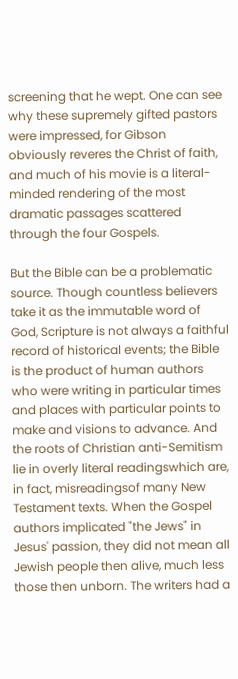screening that he wept. One can see why these supremely gifted pastors were impressed, for Gibson obviously reveres the Christ of faith, and much of his movie is a literal-minded rendering of the most dramatic passages scattered through the four Gospels.

But the Bible can be a problematic source. Though countless believers take it as the immutable word of God, Scripture is not always a faithful record of historical events; the Bible is the product of human authors who were writing in particular times and places with particular points to make and visions to advance. And the roots of Christian anti-Semitism lie in overly literal readingswhich are, in fact, misreadingsof many New Testament texts. When the Gospel authors implicated "the Jews" in Jesus' passion, they did not mean all Jewish people then alive, much less those then unborn. The writers had a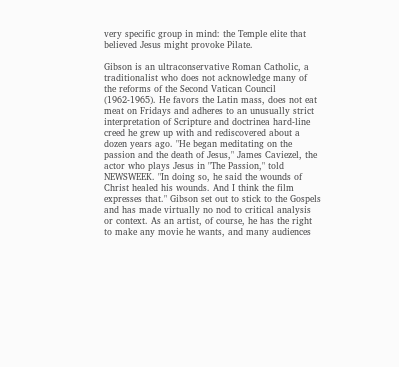very specific group in mind: the Temple elite that believed Jesus might provoke Pilate.

Gibson is an ultraconservative Roman Catholic, a traditionalist who does not acknowledge many of the reforms of the Second Vatican Council (1962-1965). He favors the Latin mass, does not eat meat on Fridays and adheres to an unusually strict interpretation of Scripture and doctrinea hard-line creed he grew up with and rediscovered about a dozen years ago. "He began meditating on the passion and the death of Jesus," James Caviezel, the actor who plays Jesus in "The Passion," told NEWSWEEK. "In doing so, he said the wounds of Christ healed his wounds. And I think the film expresses that." Gibson set out to stick to the Gospels and has made virtually no nod to critical analysis or context. As an artist, of course, he has the right to make any movie he wants, and many audiences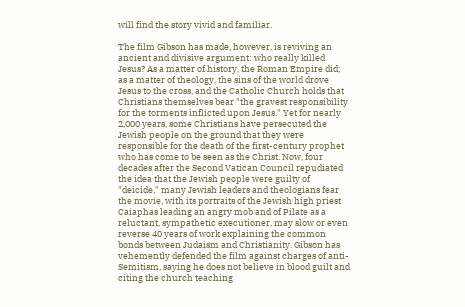will find the story vivid and familiar.

The film Gibson has made, however, is reviving an ancient and divisive argument: who really killed Jesus? As a matter of history, the Roman Empire did; as a matter of theology, the sins of the world drove Jesus to the cross, and the Catholic Church holds that Christians themselves bear "the gravest responsibility for the torments inflicted upon Jesus." Yet for nearly 2,000 years, some Christians have persecuted the Jewish people on the ground that they were responsible for the death of the first-century prophet who has come to be seen as the Christ. Now, four decades after the Second Vatican Council repudiated the idea that the Jewish people were guilty of "deicide," many Jewish leaders and theologians fear the movie, with its portraits of the Jewish high priest Caiaphas leading an angry mob and of Pilate as a reluctant, sympathetic executioner, may slow or even reverse 40 years of work explaining the common bonds between Judaism and Christianity. Gibson has vehemently defended the film against charges of anti-Semitism, saying he does not believe in blood guilt and citing the church teaching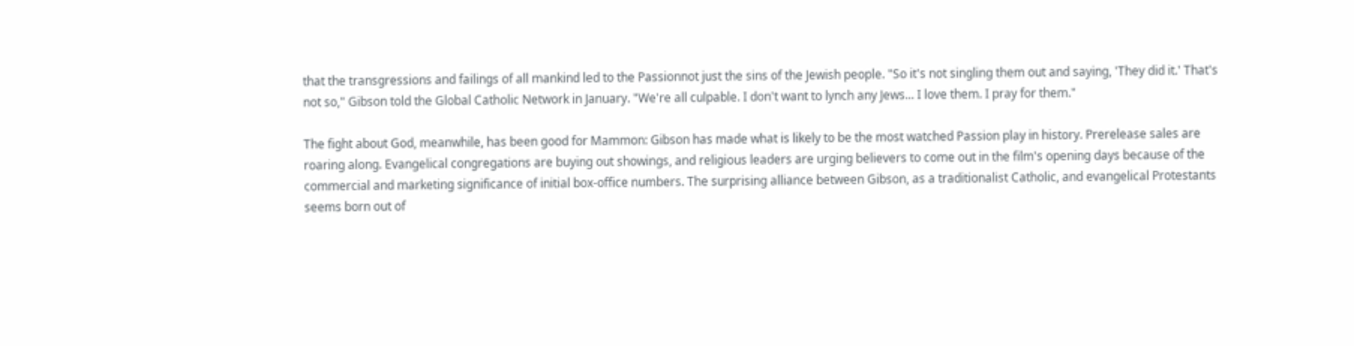that the transgressions and failings of all mankind led to the Passionnot just the sins of the Jewish people. "So it's not singling them out and saying, 'They did it.' That's not so," Gibson told the Global Catholic Network in January. "We're all culpable. I don't want to lynch any Jews... I love them. I pray for them."

The fight about God, meanwhile, has been good for Mammon: Gibson has made what is likely to be the most watched Passion play in history. Prerelease sales are roaring along. Evangelical congregations are buying out showings, and religious leaders are urging believers to come out in the film's opening days because of the commercial and marketing significance of initial box-office numbers. The surprising alliance between Gibson, as a traditionalist Catholic, and evangelical Protestants seems born out of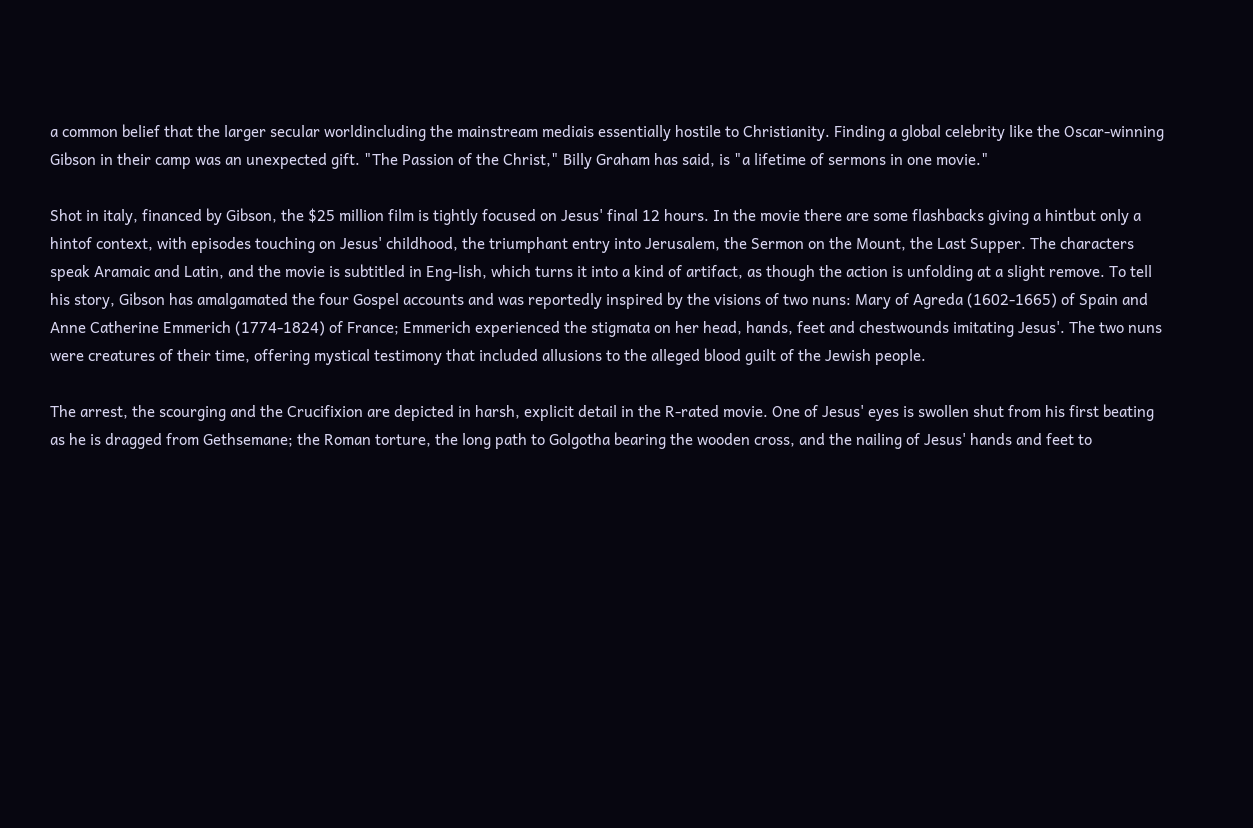a common belief that the larger secular worldincluding the mainstream mediais essentially hostile to Christianity. Finding a global celebrity like the Oscar-winning Gibson in their camp was an unexpected gift. "The Passion of the Christ," Billy Graham has said, is "a lifetime of sermons in one movie."

Shot in italy, financed by Gibson, the $25 million film is tightly focused on Jesus' final 12 hours. In the movie there are some flashbacks giving a hintbut only a hintof context, with episodes touching on Jesus' childhood, the triumphant entry into Jerusalem, the Sermon on the Mount, the Last Supper. The characters speak Aramaic and Latin, and the movie is subtitled in Eng-lish, which turns it into a kind of artifact, as though the action is unfolding at a slight remove. To tell his story, Gibson has amalgamated the four Gospel accounts and was reportedly inspired by the visions of two nuns: Mary of Agreda (1602-1665) of Spain and Anne Catherine Emmerich (1774-1824) of France; Emmerich experienced the stigmata on her head, hands, feet and chestwounds imitating Jesus'. The two nuns were creatures of their time, offering mystical testimony that included allusions to the alleged blood guilt of the Jewish people.

The arrest, the scourging and the Crucifixion are depicted in harsh, explicit detail in the R-rated movie. One of Jesus' eyes is swollen shut from his first beating as he is dragged from Gethsemane; the Roman torture, the long path to Golgotha bearing the wooden cross, and the nailing of Jesus' hands and feet to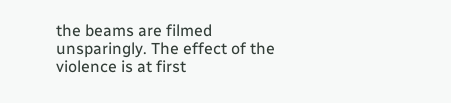the beams are filmed unsparingly. The effect of the violence is at first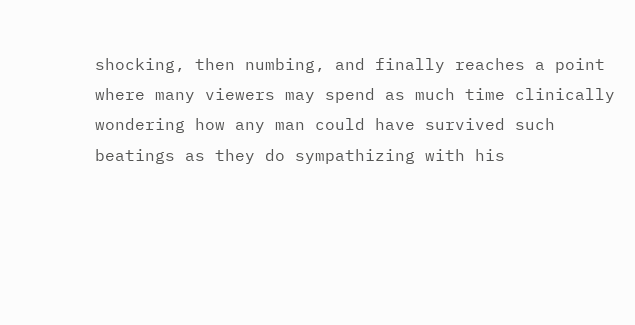shocking, then numbing, and finally reaches a point where many viewers may spend as much time clinically wondering how any man could have survived such beatings as they do sympathizing with his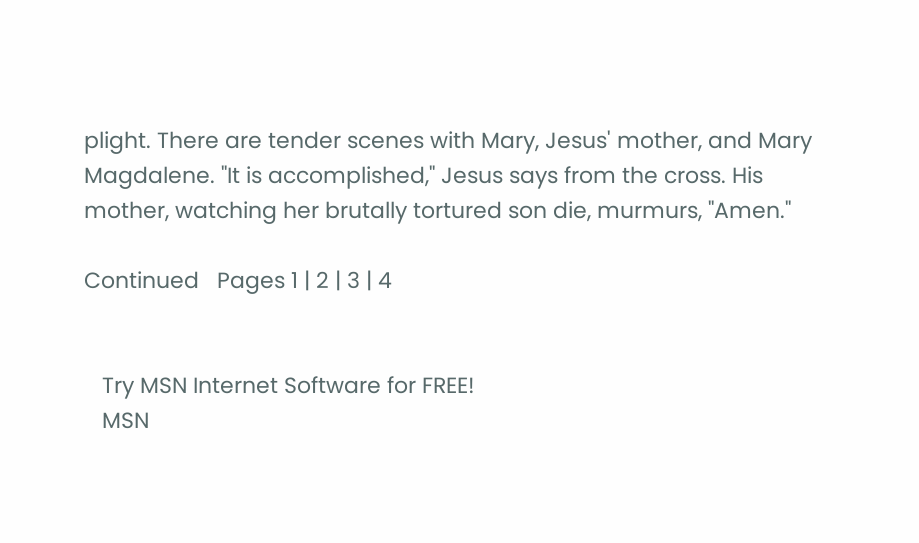plight. There are tender scenes with Mary, Jesus' mother, and Mary Magdalene. "It is accomplished," Jesus says from the cross. His mother, watching her brutally tortured son die, murmurs, "Amen."

Continued   Pages 1 | 2 | 3 | 4


   Try MSN Internet Software for FREE!
   MSN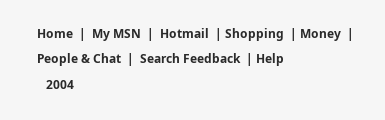Home  |  My MSN  |  Hotmail  | Shopping  | Money  | People & Chat  |  Search Feedback  | Help
   2004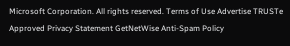Microsoft Corporation. All rights reserved. Terms of Use Advertise TRUSTe Approved Privacy Statement GetNetWise Anti-Spam Policy